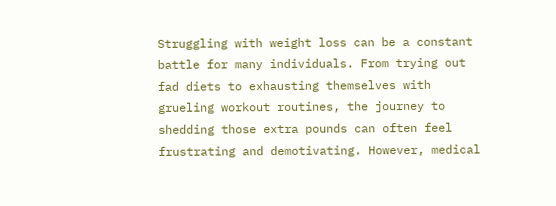Struggling with weight loss can be a constant battle for many individuals. From trying out fad diets to exhausting themselves with grueling workout routines, the journey to shedding those extra pounds can often feel frustrating and demotivating. However, medical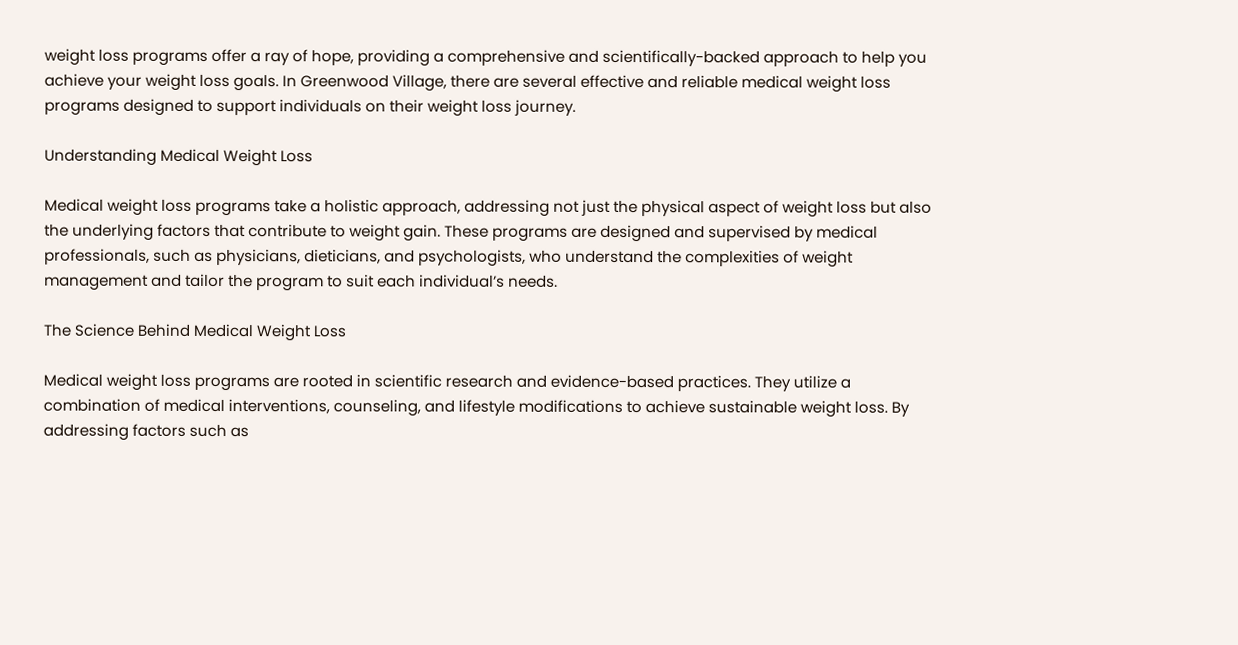weight loss programs offer a ray of hope, providing a comprehensive and scientifically-backed approach to help you achieve your weight loss goals. In Greenwood Village, there are several effective and reliable medical weight loss programs designed to support individuals on their weight loss journey.

Understanding Medical Weight Loss

Medical weight loss programs take a holistic approach, addressing not just the physical aspect of weight loss but also the underlying factors that contribute to weight gain. These programs are designed and supervised by medical professionals, such as physicians, dieticians, and psychologists, who understand the complexities of weight management and tailor the program to suit each individual’s needs.

The Science Behind Medical Weight Loss

Medical weight loss programs are rooted in scientific research and evidence-based practices. They utilize a combination of medical interventions, counseling, and lifestyle modifications to achieve sustainable weight loss. By addressing factors such as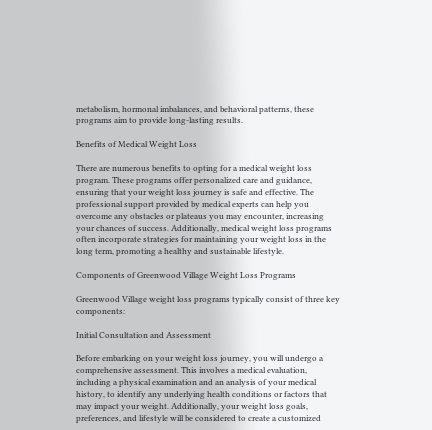metabolism, hormonal imbalances, and behavioral patterns, these programs aim to provide long-lasting results.

Benefits of Medical Weight Loss

There are numerous benefits to opting for a medical weight loss program. These programs offer personalized care and guidance, ensuring that your weight loss journey is safe and effective. The professional support provided by medical experts can help you overcome any obstacles or plateaus you may encounter, increasing your chances of success. Additionally, medical weight loss programs often incorporate strategies for maintaining your weight loss in the long term, promoting a healthy and sustainable lifestyle.

Components of Greenwood Village Weight Loss Programs

Greenwood Village weight loss programs typically consist of three key components:

Initial Consultation and Assessment

Before embarking on your weight loss journey, you will undergo a comprehensive assessment. This involves a medical evaluation, including a physical examination and an analysis of your medical history, to identify any underlying health conditions or factors that may impact your weight. Additionally, your weight loss goals, preferences, and lifestyle will be considered to create a customized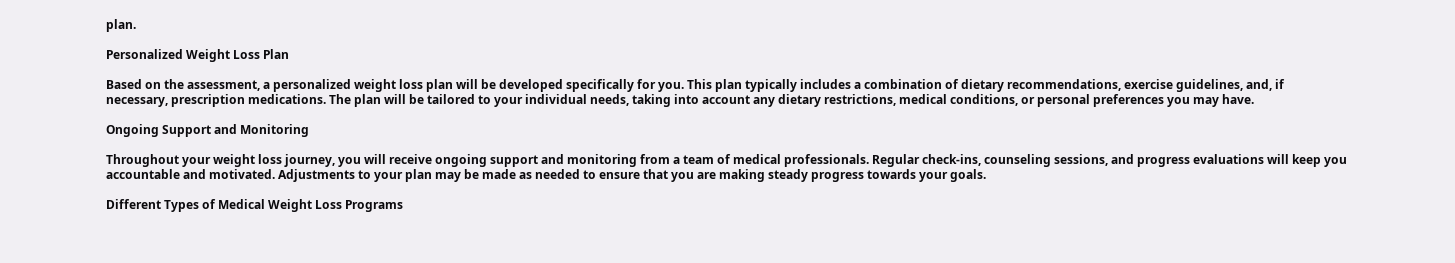plan.

Personalized Weight Loss Plan

Based on the assessment, a personalized weight loss plan will be developed specifically for you. This plan typically includes a combination of dietary recommendations, exercise guidelines, and, if necessary, prescription medications. The plan will be tailored to your individual needs, taking into account any dietary restrictions, medical conditions, or personal preferences you may have.

Ongoing Support and Monitoring

Throughout your weight loss journey, you will receive ongoing support and monitoring from a team of medical professionals. Regular check-ins, counseling sessions, and progress evaluations will keep you accountable and motivated. Adjustments to your plan may be made as needed to ensure that you are making steady progress towards your goals.

Different Types of Medical Weight Loss Programs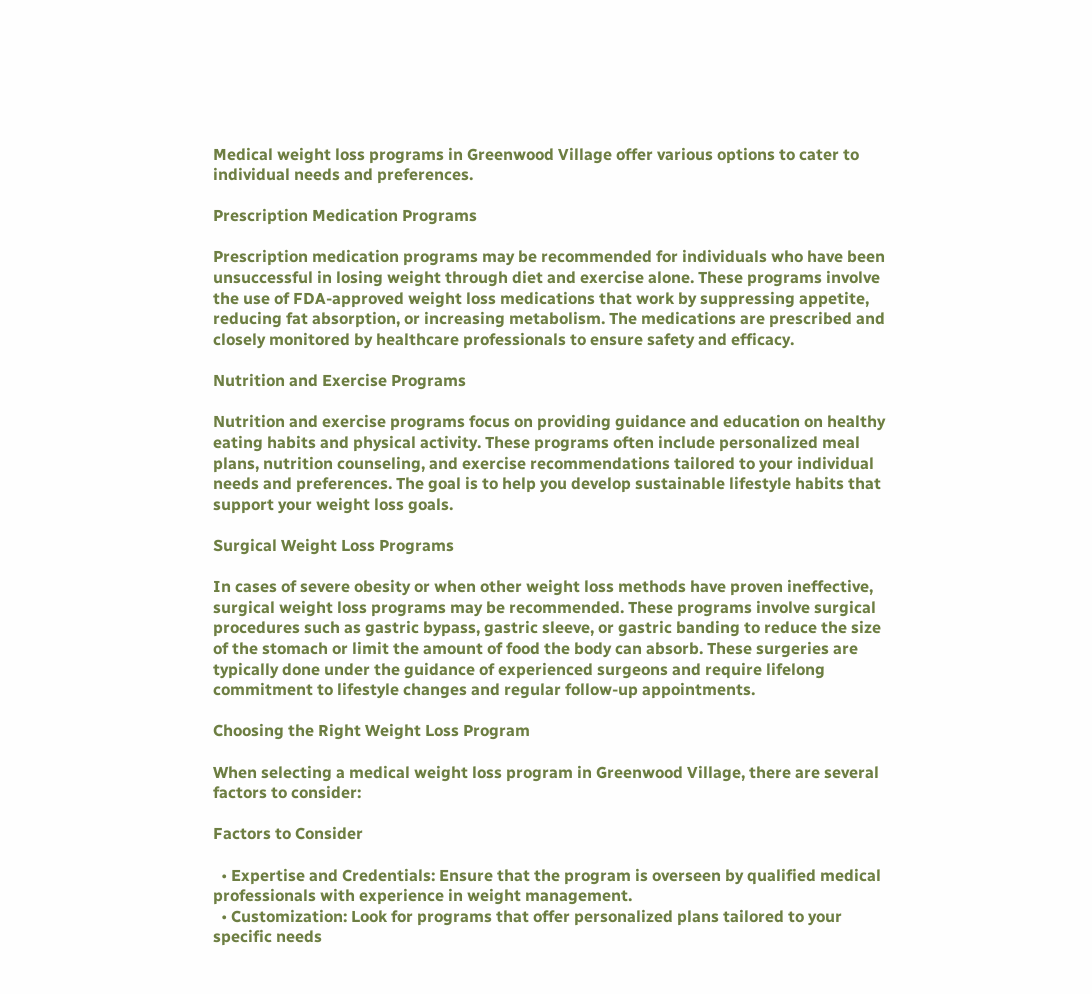Medical weight loss programs in Greenwood Village offer various options to cater to individual needs and preferences.

Prescription Medication Programs

Prescription medication programs may be recommended for individuals who have been unsuccessful in losing weight through diet and exercise alone. These programs involve the use of FDA-approved weight loss medications that work by suppressing appetite, reducing fat absorption, or increasing metabolism. The medications are prescribed and closely monitored by healthcare professionals to ensure safety and efficacy.

Nutrition and Exercise Programs

Nutrition and exercise programs focus on providing guidance and education on healthy eating habits and physical activity. These programs often include personalized meal plans, nutrition counseling, and exercise recommendations tailored to your individual needs and preferences. The goal is to help you develop sustainable lifestyle habits that support your weight loss goals.

Surgical Weight Loss Programs

In cases of severe obesity or when other weight loss methods have proven ineffective, surgical weight loss programs may be recommended. These programs involve surgical procedures such as gastric bypass, gastric sleeve, or gastric banding to reduce the size of the stomach or limit the amount of food the body can absorb. These surgeries are typically done under the guidance of experienced surgeons and require lifelong commitment to lifestyle changes and regular follow-up appointments.

Choosing the Right Weight Loss Program

When selecting a medical weight loss program in Greenwood Village, there are several factors to consider:

Factors to Consider

  • Expertise and Credentials: Ensure that the program is overseen by qualified medical professionals with experience in weight management.
  • Customization: Look for programs that offer personalized plans tailored to your specific needs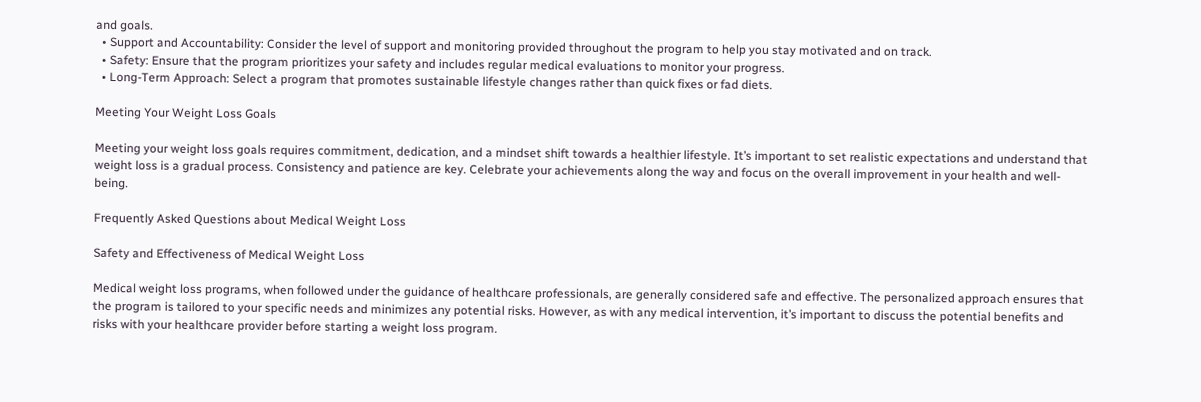and goals.
  • Support and Accountability: Consider the level of support and monitoring provided throughout the program to help you stay motivated and on track.
  • Safety: Ensure that the program prioritizes your safety and includes regular medical evaluations to monitor your progress.
  • Long-Term Approach: Select a program that promotes sustainable lifestyle changes rather than quick fixes or fad diets.

Meeting Your Weight Loss Goals

Meeting your weight loss goals requires commitment, dedication, and a mindset shift towards a healthier lifestyle. It’s important to set realistic expectations and understand that weight loss is a gradual process. Consistency and patience are key. Celebrate your achievements along the way and focus on the overall improvement in your health and well-being.

Frequently Asked Questions about Medical Weight Loss

Safety and Effectiveness of Medical Weight Loss

Medical weight loss programs, when followed under the guidance of healthcare professionals, are generally considered safe and effective. The personalized approach ensures that the program is tailored to your specific needs and minimizes any potential risks. However, as with any medical intervention, it’s important to discuss the potential benefits and risks with your healthcare provider before starting a weight loss program.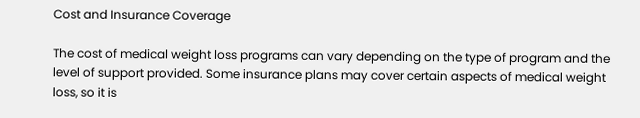Cost and Insurance Coverage

The cost of medical weight loss programs can vary depending on the type of program and the level of support provided. Some insurance plans may cover certain aspects of medical weight loss, so it is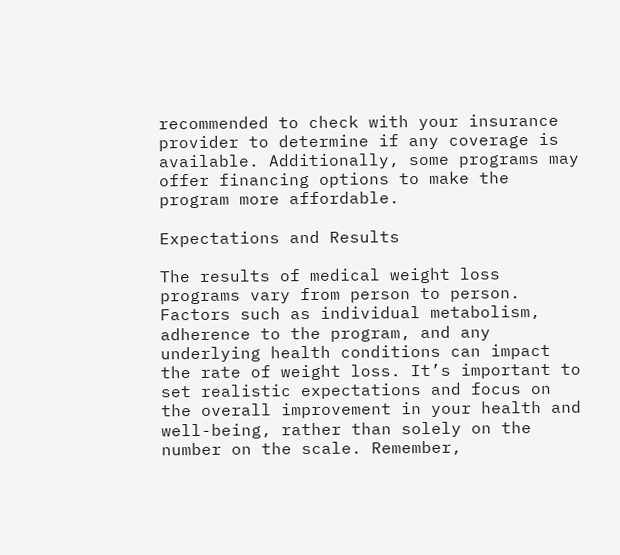recommended to check with your insurance provider to determine if any coverage is available. Additionally, some programs may offer financing options to make the program more affordable.

Expectations and Results

The results of medical weight loss programs vary from person to person. Factors such as individual metabolism, adherence to the program, and any underlying health conditions can impact the rate of weight loss. It’s important to set realistic expectations and focus on the overall improvement in your health and well-being, rather than solely on the number on the scale. Remember,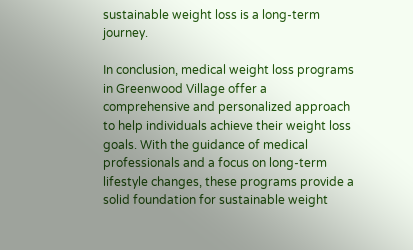sustainable weight loss is a long-term journey.

In conclusion, medical weight loss programs in Greenwood Village offer a comprehensive and personalized approach to help individuals achieve their weight loss goals. With the guidance of medical professionals and a focus on long-term lifestyle changes, these programs provide a solid foundation for sustainable weight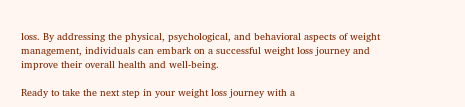loss. By addressing the physical, psychological, and behavioral aspects of weight management, individuals can embark on a successful weight loss journey and improve their overall health and well-being.

Ready to take the next step in your weight loss journey with a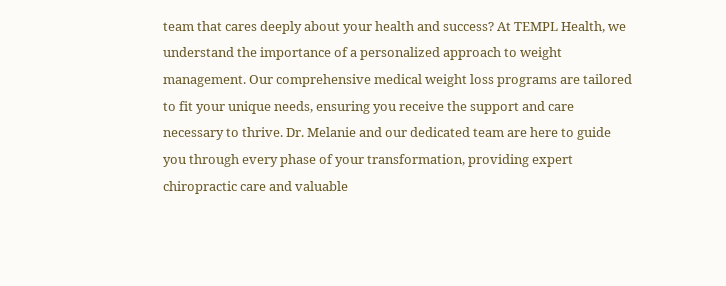team that cares deeply about your health and success? At TEMPL Health, we understand the importance of a personalized approach to weight management. Our comprehensive medical weight loss programs are tailored to fit your unique needs, ensuring you receive the support and care necessary to thrive. Dr. Melanie and our dedicated team are here to guide you through every phase of your transformation, providing expert chiropractic care and valuable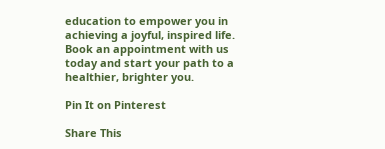education to empower you in achieving a joyful, inspired life. Book an appointment with us today and start your path to a healthier, brighter you.

Pin It on Pinterest

Share This